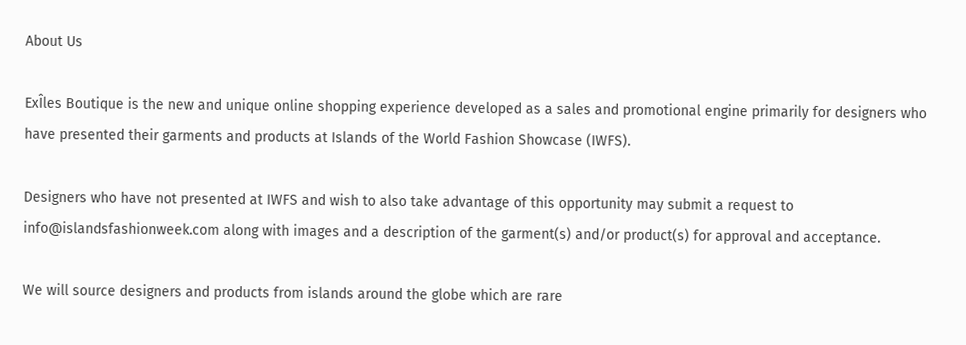About Us

ExÎles Boutique is the new and unique online shopping experience developed as a sales and promotional engine primarily for designers who have presented their garments and products at Islands of the World Fashion Showcase (IWFS).

Designers who have not presented at IWFS and wish to also take advantage of this opportunity may submit a request to info@islandsfashionweek.com along with images and a description of the garment(s) and/or product(s) for approval and acceptance.

We will source designers and products from islands around the globe which are rare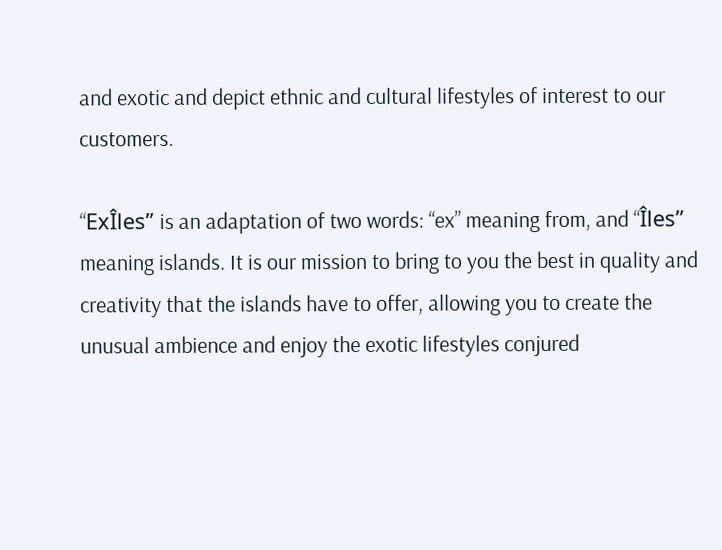and exotic and depict ethnic and cultural lifestyles of interest to our customers.

“ExÎles” is an adaptation of two words: “ex” meaning from, and “Îles” meaning islands. It is our mission to bring to you the best in quality and creativity that the islands have to offer, allowing you to create the unusual ambience and enjoy the exotic lifestyles conjured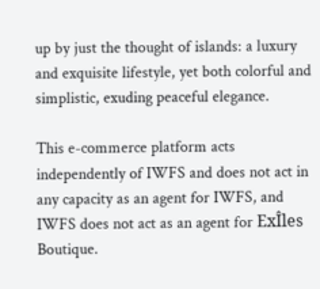up by just the thought of islands: a luxury and exquisite lifestyle, yet both colorful and simplistic, exuding peaceful elegance.

This e-commerce platform acts independently of IWFS and does not act in any capacity as an agent for IWFS, and IWFS does not act as an agent for ExÎles Boutique.